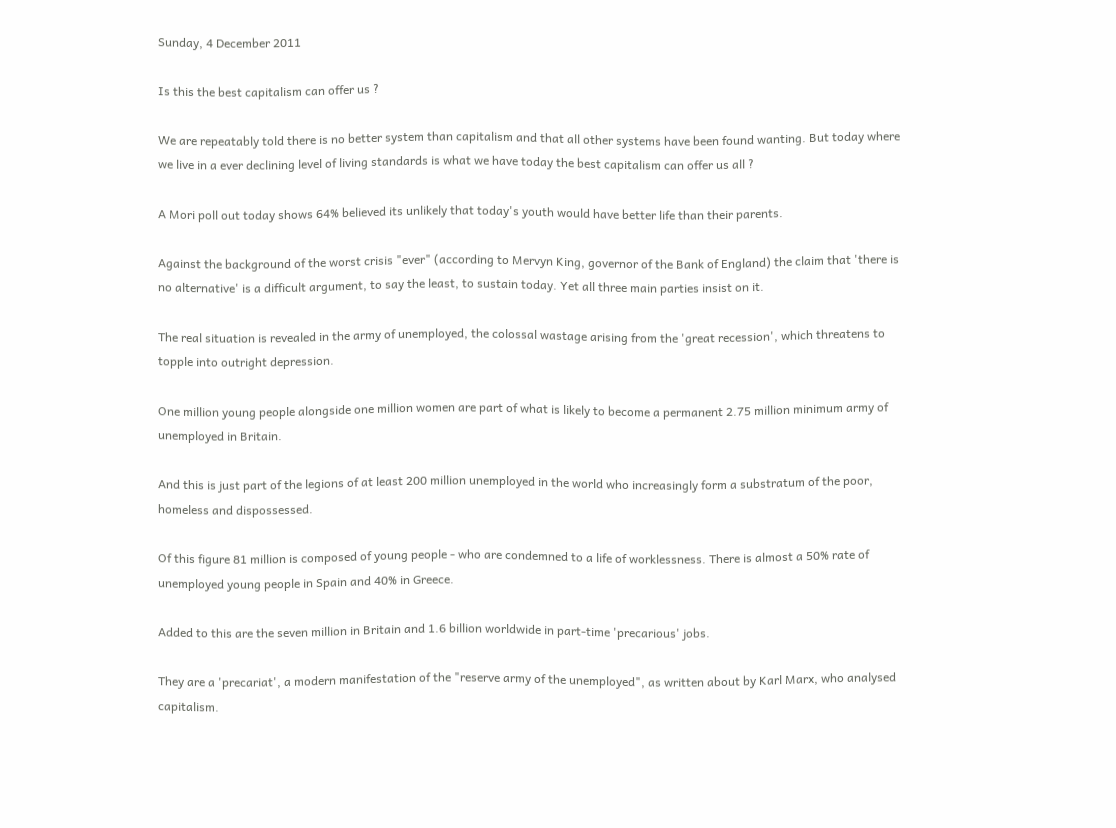Sunday, 4 December 2011

Is this the best capitalism can offer us ?

We are repeatably told there is no better system than capitalism and that all other systems have been found wanting. But today where we live in a ever declining level of living standards is what we have today the best capitalism can offer us all ?

A Mori poll out today shows 64% believed its unlikely that today's youth would have better life than their parents.

Against the background of the worst crisis "ever" (according to Mervyn King, governor of the Bank of England) the claim that 'there is no alternative' is a difficult argument, to say the least, to sustain today. Yet all three main parties insist on it.

The real situation is revealed in the army of unemployed, the colossal wastage arising from the 'great recession', which threatens to topple into outright depression.

One million young people alongside one million women are part of what is likely to become a permanent 2.75 million minimum army of unemployed in Britain.

And this is just part of the legions of at least 200 million unemployed in the world who increasingly form a substratum of the poor, homeless and dispossessed.

Of this figure 81 million is composed of young people - who are condemned to a life of worklessness. There is almost a 50% rate of unemployed young people in Spain and 40% in Greece.

Added to this are the seven million in Britain and 1.6 billion worldwide in part-time 'precarious' jobs.

They are a 'precariat', a modern manifestation of the "reserve army of the unemployed", as written about by Karl Marx, who analysed capitalism.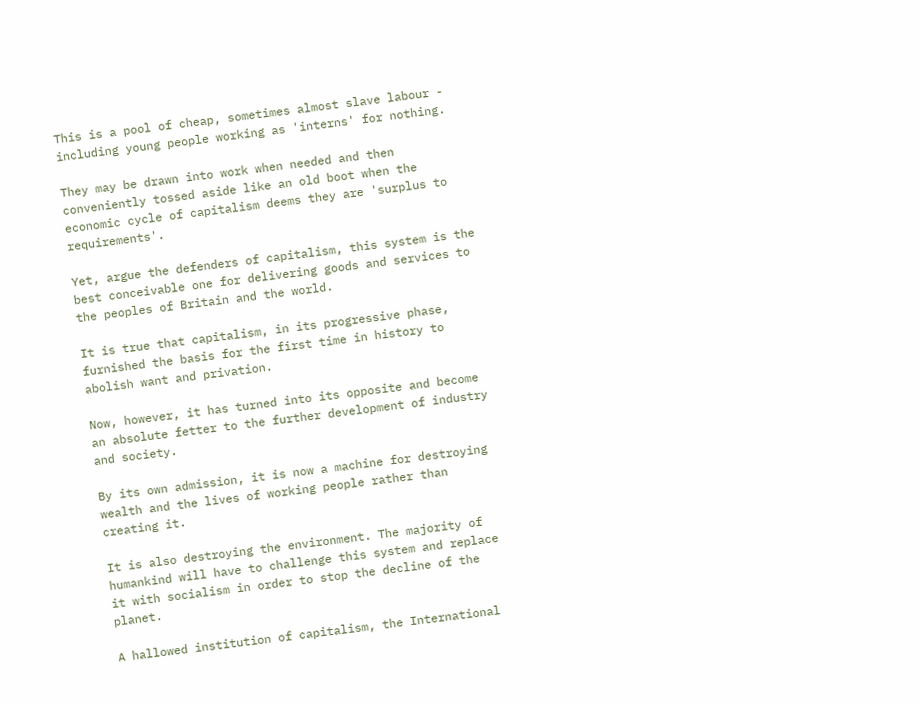This is a pool of cheap, sometimes almost slave labour - including young people working as 'interns' for nothing.

They may be drawn into work when needed and then conveniently tossed aside like an old boot when the economic cycle of capitalism deems they are 'surplus to requirements'.

Yet, argue the defenders of capitalism, this system is the best conceivable one for delivering goods and services to the peoples of Britain and the world.

It is true that capitalism, in its progressive phase, furnished the basis for the first time in history to abolish want and privation.

Now, however, it has turned into its opposite and become an absolute fetter to the further development of industry and society.

By its own admission, it is now a machine for destroying wealth and the lives of working people rather than creating it.

It is also destroying the environment. The majority of humankind will have to challenge this system and replace it with socialism in order to stop the decline of the planet.

A hallowed institution of capitalism, the International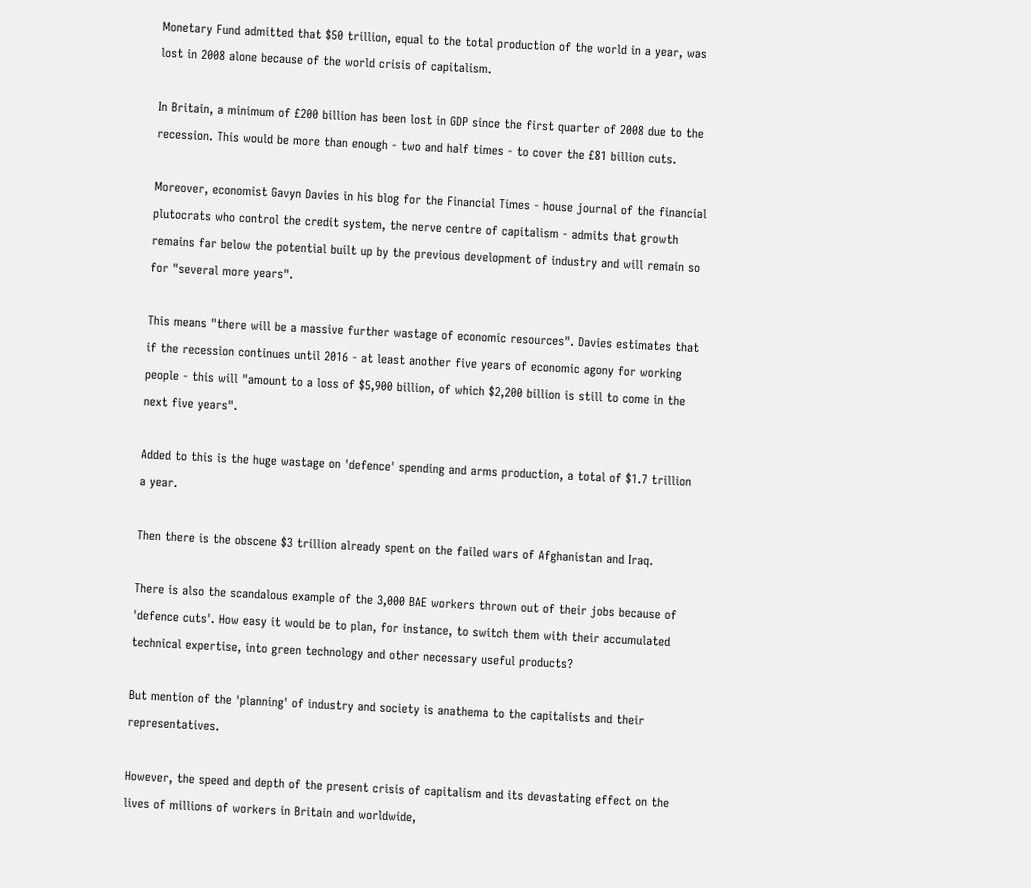Monetary Fund admitted that $50 trillion, equal to the total production of the world in a year, was lost in 2008 alone because of the world crisis of capitalism.

In Britain, a minimum of £200 billion has been lost in GDP since the first quarter of 2008 due to the recession. This would be more than enough - two and half times - to cover the £81 billion cuts.

Moreover, economist Gavyn Davies in his blog for the Financial Times - house journal of the financial plutocrats who control the credit system, the nerve centre of capitalism - admits that growth remains far below the potential built up by the previous development of industry and will remain so for "several more years".

This means "there will be a massive further wastage of economic resources". Davies estimates that if the recession continues until 2016 - at least another five years of economic agony for working people - this will "amount to a loss of $5,900 billion, of which $2,200 billion is still to come in the next five years".

Added to this is the huge wastage on 'defence' spending and arms production, a total of $1.7 trillion a year.

Then there is the obscene $3 trillion already spent on the failed wars of Afghanistan and Iraq.

There is also the scandalous example of the 3,000 BAE workers thrown out of their jobs because of 'defence cuts'. How easy it would be to plan, for instance, to switch them with their accumulated technical expertise, into green technology and other necessary useful products?

But mention of the 'planning' of industry and society is anathema to the capitalists and their representatives.

However, the speed and depth of the present crisis of capitalism and its devastating effect on the lives of millions of workers in Britain and worldwide,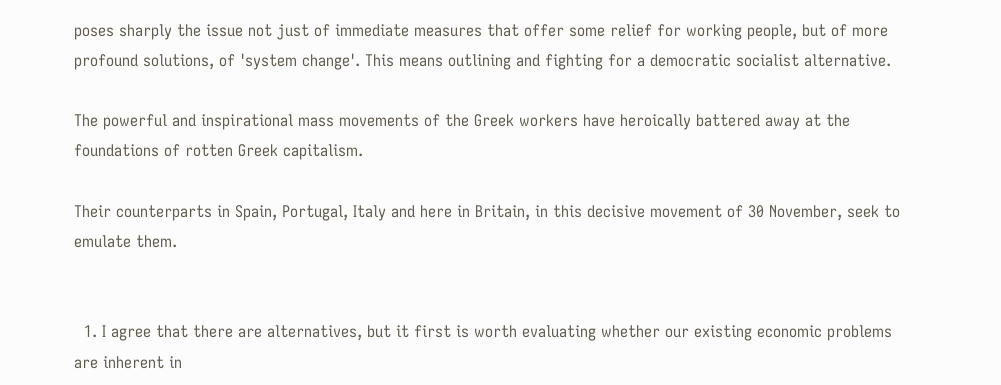poses sharply the issue not just of immediate measures that offer some relief for working people, but of more profound solutions, of 'system change'. This means outlining and fighting for a democratic socialist alternative.

The powerful and inspirational mass movements of the Greek workers have heroically battered away at the foundations of rotten Greek capitalism.

Their counterparts in Spain, Portugal, Italy and here in Britain, in this decisive movement of 30 November, seek to emulate them.


  1. I agree that there are alternatives, but it first is worth evaluating whether our existing economic problems are inherent in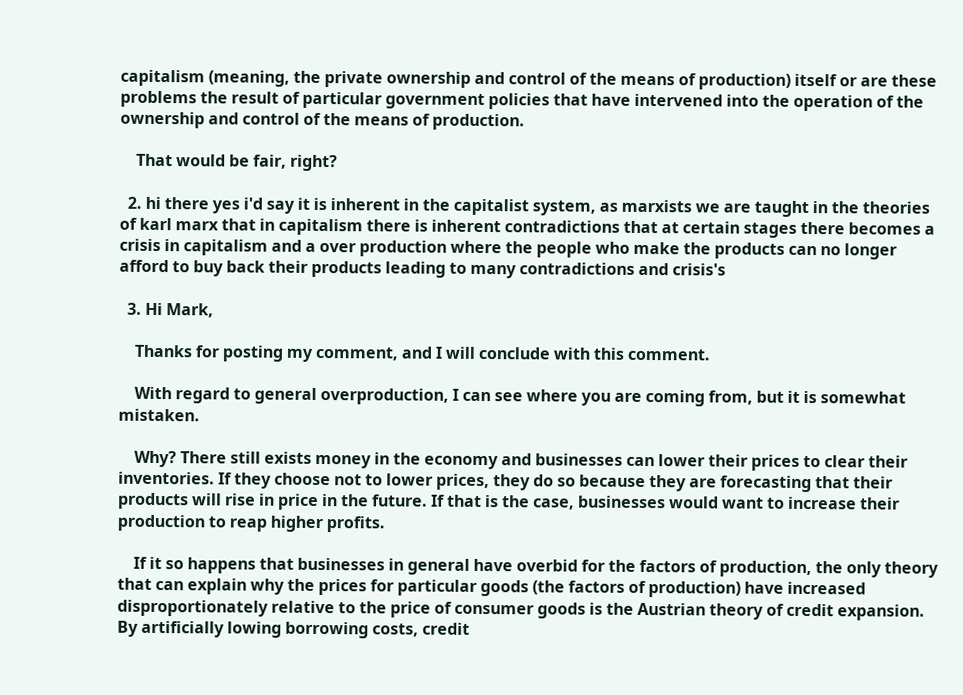capitalism (meaning, the private ownership and control of the means of production) itself or are these problems the result of particular government policies that have intervened into the operation of the ownership and control of the means of production.

    That would be fair, right?

  2. hi there yes i'd say it is inherent in the capitalist system, as marxists we are taught in the theories of karl marx that in capitalism there is inherent contradictions that at certain stages there becomes a crisis in capitalism and a over production where the people who make the products can no longer afford to buy back their products leading to many contradictions and crisis's

  3. Hi Mark,

    Thanks for posting my comment, and I will conclude with this comment.

    With regard to general overproduction, I can see where you are coming from, but it is somewhat mistaken.

    Why? There still exists money in the economy and businesses can lower their prices to clear their inventories. If they choose not to lower prices, they do so because they are forecasting that their products will rise in price in the future. If that is the case, businesses would want to increase their production to reap higher profits.

    If it so happens that businesses in general have overbid for the factors of production, the only theory that can explain why the prices for particular goods (the factors of production) have increased disproportionately relative to the price of consumer goods is the Austrian theory of credit expansion. By artificially lowing borrowing costs, credit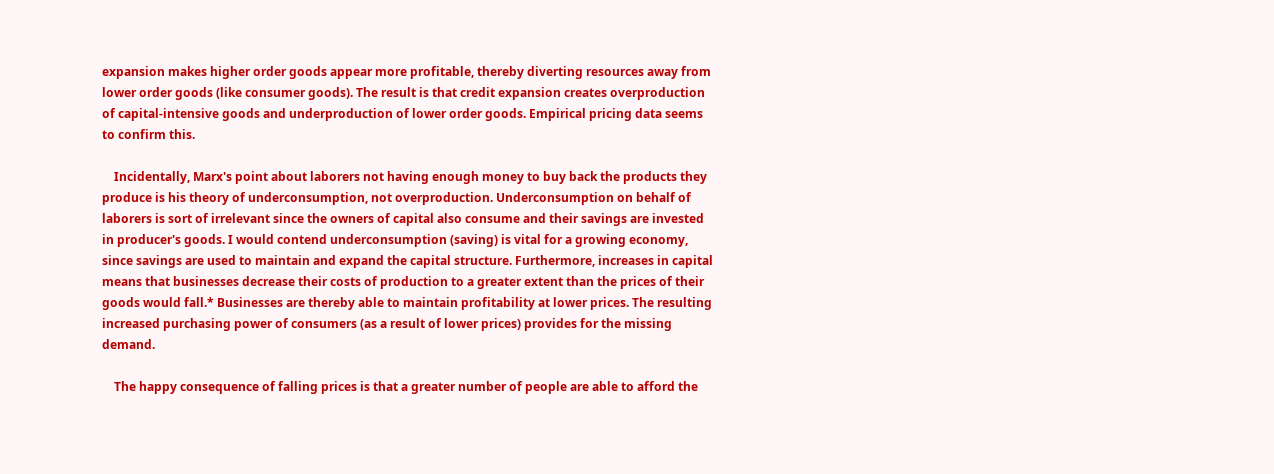expansion makes higher order goods appear more profitable, thereby diverting resources away from lower order goods (like consumer goods). The result is that credit expansion creates overproduction of capital-intensive goods and underproduction of lower order goods. Empirical pricing data seems to confirm this.

    Incidentally, Marx's point about laborers not having enough money to buy back the products they produce is his theory of underconsumption, not overproduction. Underconsumption on behalf of laborers is sort of irrelevant since the owners of capital also consume and their savings are invested in producer's goods. I would contend underconsumption (saving) is vital for a growing economy, since savings are used to maintain and expand the capital structure. Furthermore, increases in capital means that businesses decrease their costs of production to a greater extent than the prices of their goods would fall.* Businesses are thereby able to maintain profitability at lower prices. The resulting increased purchasing power of consumers (as a result of lower prices) provides for the missing demand.

    The happy consequence of falling prices is that a greater number of people are able to afford the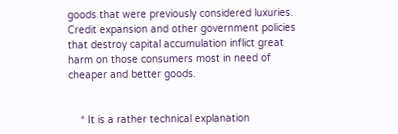goods that were previously considered luxuries. Credit expansion and other government policies that destroy capital accumulation inflict great harm on those consumers most in need of cheaper and better goods.


    * It is a rather technical explanation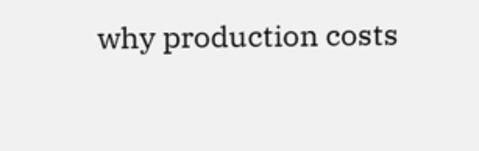why production costs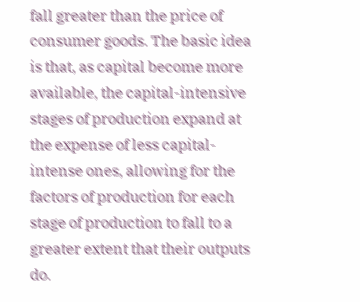fall greater than the price of consumer goods. The basic idea is that, as capital become more available, the capital-intensive stages of production expand at the expense of less capital-intense ones, allowing for the factors of production for each stage of production to fall to a greater extent that their outputs do.